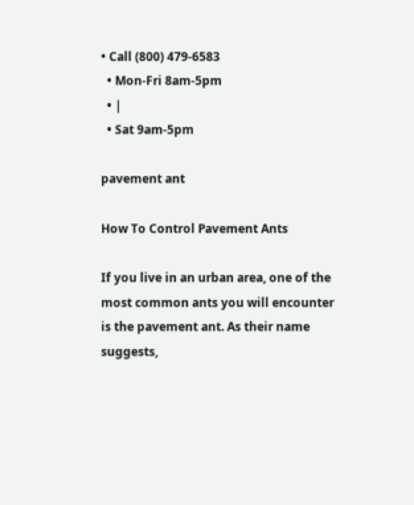• Call (800) 479-6583
  • Mon-Fri 8am-5pm
  • |
  • Sat 9am-5pm

pavement ant

How To Control Pavement Ants

If you live in an urban area, one of the most common ants you will encounter is the pavement ant. As their name suggests,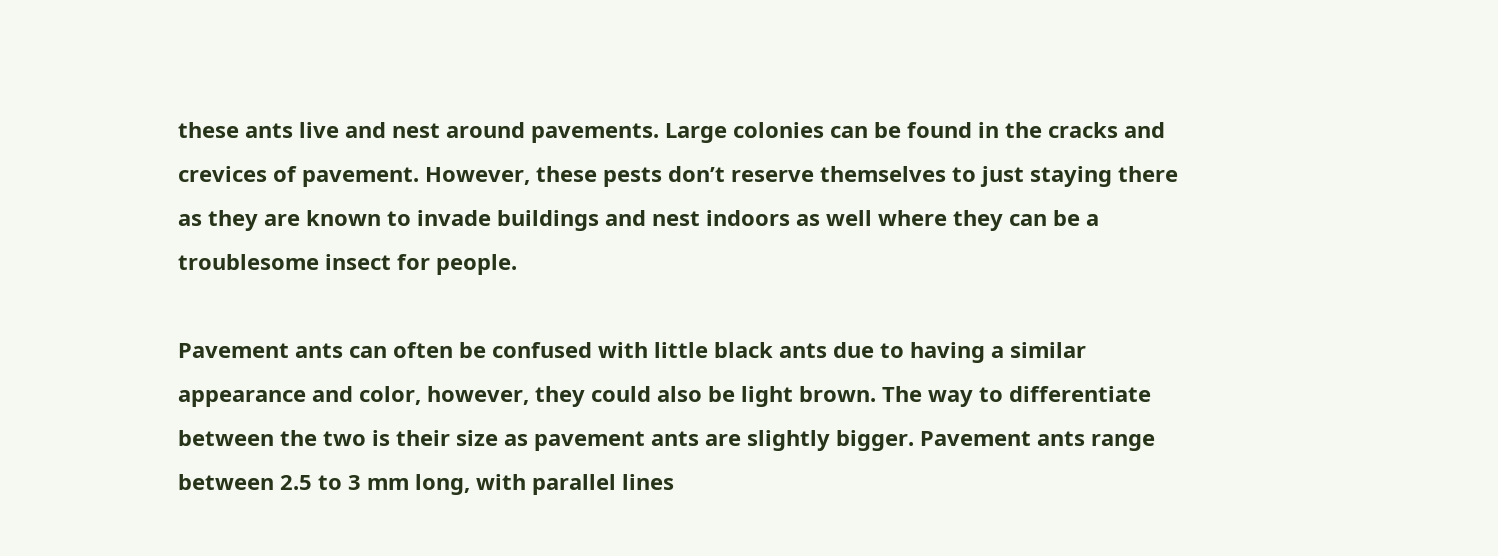these ants live and nest around pavements. Large colonies can be found in the cracks and crevices of pavement. However, these pests don’t reserve themselves to just staying there as they are known to invade buildings and nest indoors as well where they can be a troublesome insect for people.

Pavement ants can often be confused with little black ants due to having a similar appearance and color, however, they could also be light brown. The way to differentiate between the two is their size as pavement ants are slightly bigger. Pavement ants range between 2.5 to 3 mm long, with parallel lines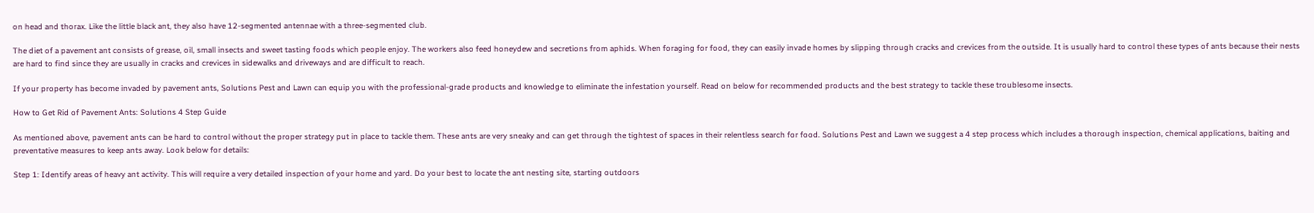on head and thorax. Like the little black ant, they also have 12-segmented antennae with a three-segmented club.

The diet of a pavement ant consists of grease, oil, small insects and sweet tasting foods which people enjoy. The workers also feed honeydew and secretions from aphids. When foraging for food, they can easily invade homes by slipping through cracks and crevices from the outside. It is usually hard to control these types of ants because their nests are hard to find since they are usually in cracks and crevices in sidewalks and driveways and are difficult to reach.

If your property has become invaded by pavement ants, Solutions Pest and Lawn can equip you with the professional-grade products and knowledge to eliminate the infestation yourself. Read on below for recommended products and the best strategy to tackle these troublesome insects.

How to Get Rid of Pavement Ants: Solutions 4 Step Guide

As mentioned above, pavement ants can be hard to control without the proper strategy put in place to tackle them. These ants are very sneaky and can get through the tightest of spaces in their relentless search for food. Solutions Pest and Lawn we suggest a 4 step process which includes a thorough inspection, chemical applications, baiting and preventative measures to keep ants away. Look below for details:

Step 1: Identify areas of heavy ant activity. This will require a very detailed inspection of your home and yard. Do your best to locate the ant nesting site, starting outdoors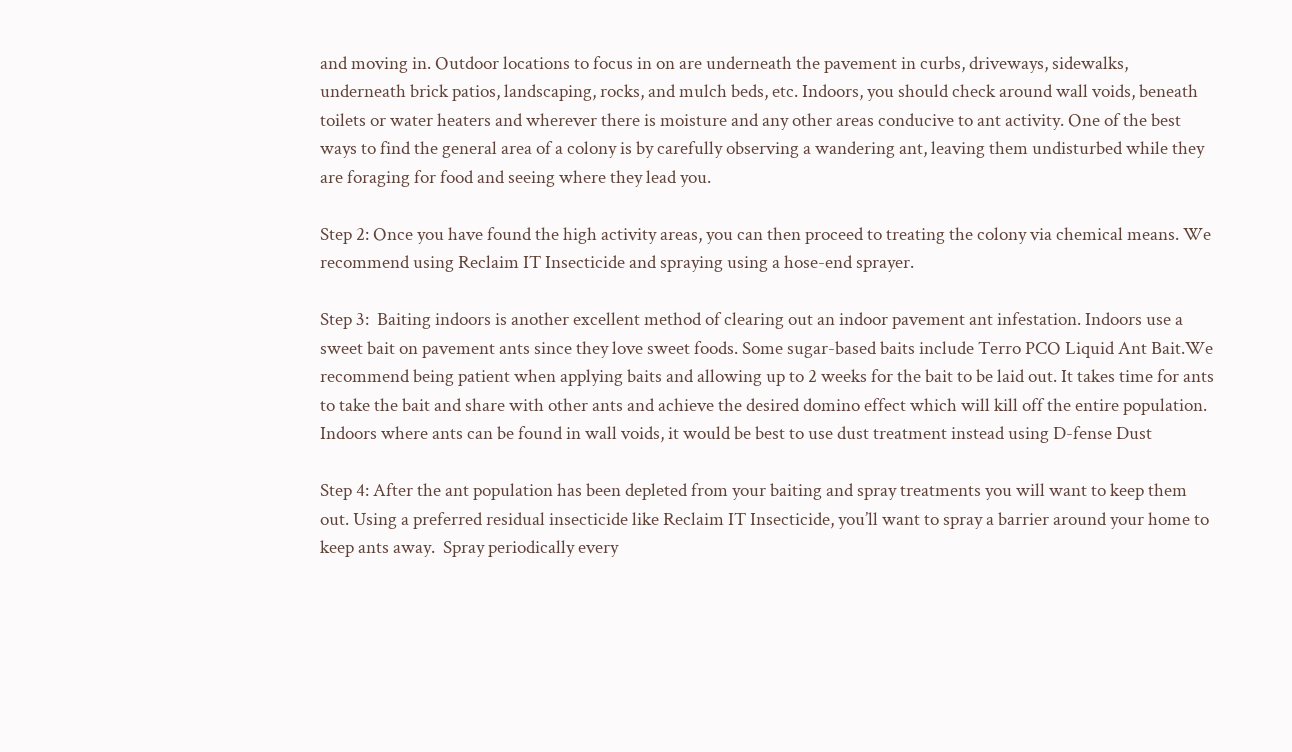and moving in. Outdoor locations to focus in on are underneath the pavement in curbs, driveways, sidewalks, underneath brick patios, landscaping, rocks, and mulch beds, etc. Indoors, you should check around wall voids, beneath toilets or water heaters and wherever there is moisture and any other areas conducive to ant activity. One of the best ways to find the general area of a colony is by carefully observing a wandering ant, leaving them undisturbed while they are foraging for food and seeing where they lead you.

Step 2: Once you have found the high activity areas, you can then proceed to treating the colony via chemical means. We recommend using Reclaim IT Insecticide and spraying using a hose-end sprayer.

Step 3:  Baiting indoors is another excellent method of clearing out an indoor pavement ant infestation. Indoors use a sweet bait on pavement ants since they love sweet foods. Some sugar-based baits include Terro PCO Liquid Ant Bait.We recommend being patient when applying baits and allowing up to 2 weeks for the bait to be laid out. It takes time for ants to take the bait and share with other ants and achieve the desired domino effect which will kill off the entire population.  Indoors where ants can be found in wall voids, it would be best to use dust treatment instead using D-fense Dust

Step 4: After the ant population has been depleted from your baiting and spray treatments you will want to keep them out. Using a preferred residual insecticide like Reclaim IT Insecticide, you’ll want to spray a barrier around your home to keep ants away.  Spray periodically every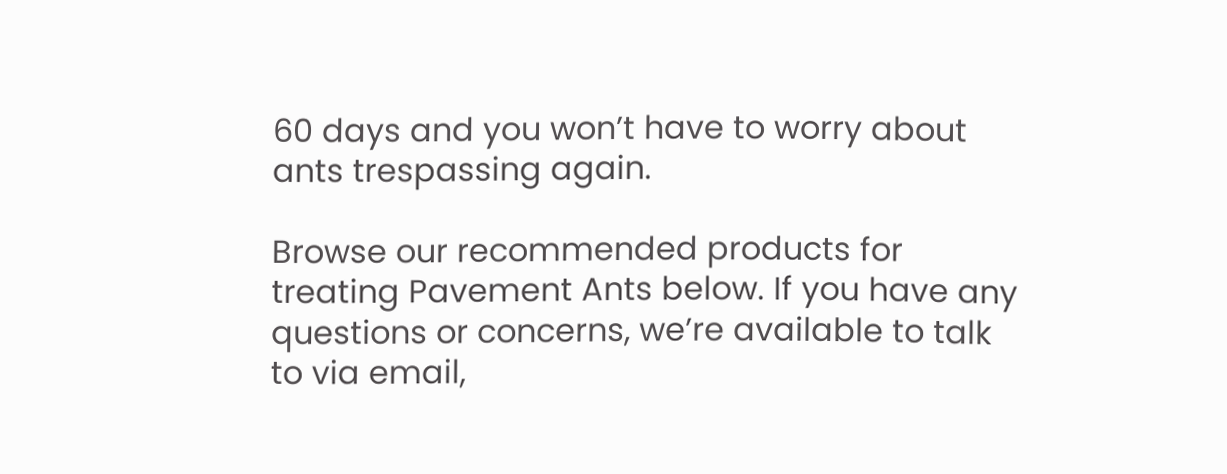60 days and you won’t have to worry about ants trespassing again.

Browse our recommended products for treating Pavement Ants below. If you have any questions or concerns, we’re available to talk to via email,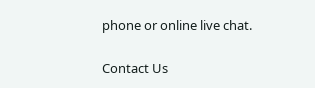phone or online live chat.

Contact Us